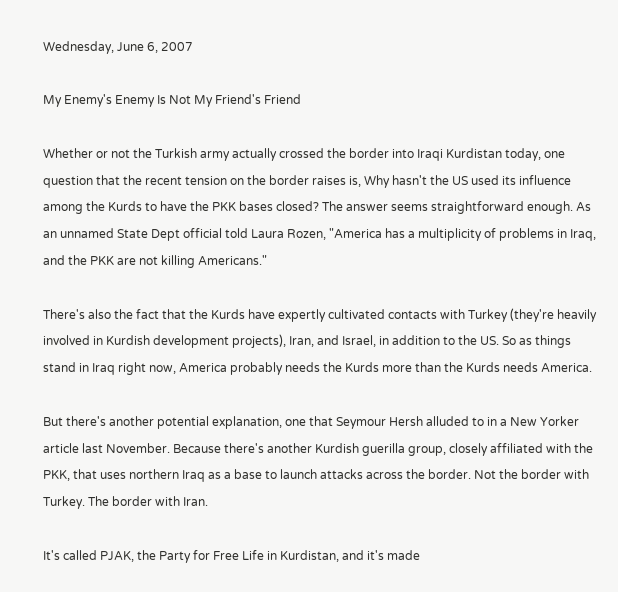Wednesday, June 6, 2007

My Enemy's Enemy Is Not My Friend's Friend

Whether or not the Turkish army actually crossed the border into Iraqi Kurdistan today, one question that the recent tension on the border raises is, Why hasn't the US used its influence among the Kurds to have the PKK bases closed? The answer seems straightforward enough. As an unnamed State Dept official told Laura Rozen, "America has a multiplicity of problems in Iraq, and the PKK are not killing Americans."

There's also the fact that the Kurds have expertly cultivated contacts with Turkey (they're heavily involved in Kurdish development projects), Iran, and Israel, in addition to the US. So as things stand in Iraq right now, America probably needs the Kurds more than the Kurds needs America.

But there's another potential explanation, one that Seymour Hersh alluded to in a New Yorker article last November. Because there's another Kurdish guerilla group, closely affiliated with the PKK, that uses northern Iraq as a base to launch attacks across the border. Not the border with Turkey. The border with Iran.

It's called PJAK, the Party for Free Life in Kurdistan, and it's made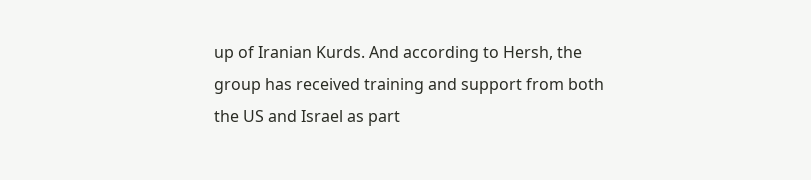up of Iranian Kurds. And according to Hersh, the group has received training and support from both the US and Israel as part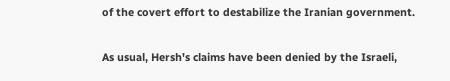of the covert effort to destabilize the Iranian government.

As usual, Hersh's claims have been denied by the Israeli,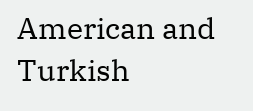American and Turkish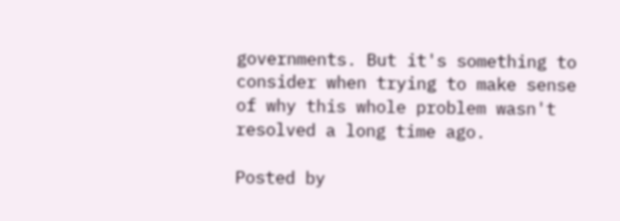governments. But it's something to consider when trying to make sense of why this whole problem wasn't resolved a long time ago.

Posted by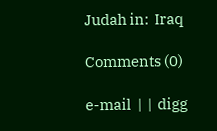Judah in:  Iraq

Comments (0)

e-mail  |  |  digg